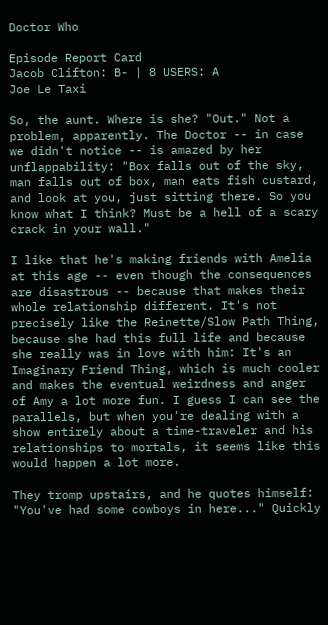Doctor Who

Episode Report Card
Jacob Clifton: B- | 8 USERS: A
Joe Le Taxi

So, the aunt. Where is she? "Out." Not a problem, apparently. The Doctor -- in case we didn't notice -- is amazed by her unflappability: "Box falls out of the sky, man falls out of box, man eats fish custard, and look at you, just sitting there. So you know what I think? Must be a hell of a scary crack in your wall."

I like that he's making friends with Amelia at this age -- even though the consequences are disastrous -- because that makes their whole relationship different. It's not precisely like the Reinette/Slow Path Thing, because she had this full life and because she really was in love with him: It's an Imaginary Friend Thing, which is much cooler and makes the eventual weirdness and anger of Amy a lot more fun. I guess I can see the parallels, but when you're dealing with a show entirely about a time-traveler and his relationships to mortals, it seems like this would happen a lot more.

They tromp upstairs, and he quotes himself: "You've had some cowboys in here..." Quickly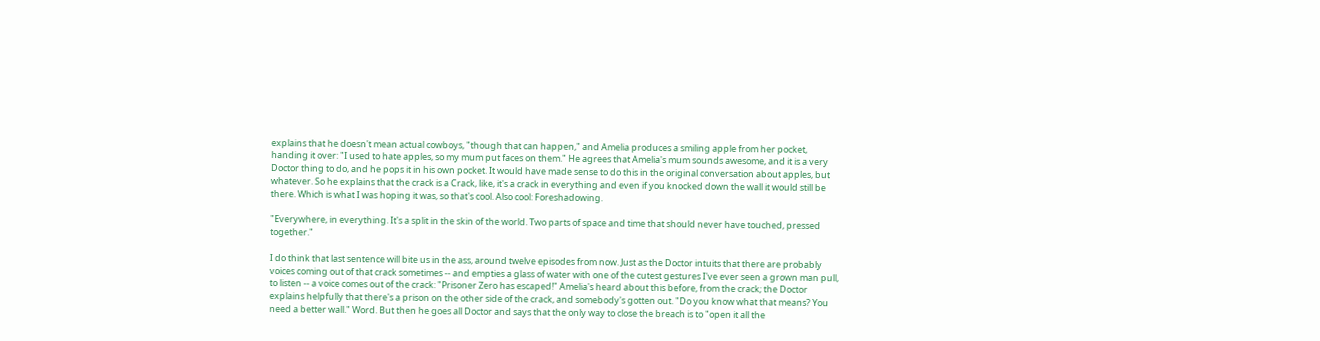explains that he doesn't mean actual cowboys, "though that can happen," and Amelia produces a smiling apple from her pocket, handing it over: "I used to hate apples, so my mum put faces on them." He agrees that Amelia's mum sounds awesome, and it is a very Doctor thing to do, and he pops it in his own pocket. It would have made sense to do this in the original conversation about apples, but whatever. So he explains that the crack is a Crack, like, it's a crack in everything and even if you knocked down the wall it would still be there. Which is what I was hoping it was, so that's cool. Also cool: Foreshadowing.

"Everywhere, in everything. It's a split in the skin of the world. Two parts of space and time that should never have touched, pressed together."

I do think that last sentence will bite us in the ass, around twelve episodes from now. Just as the Doctor intuits that there are probably voices coming out of that crack sometimes -- and empties a glass of water with one of the cutest gestures I've ever seen a grown man pull, to listen -- a voice comes out of the crack: "Prisoner Zero has escaped!" Amelia's heard about this before, from the crack; the Doctor explains helpfully that there's a prison on the other side of the crack, and somebody's gotten out. "Do you know what that means? You need a better wall." Word. But then he goes all Doctor and says that the only way to close the breach is to "open it all the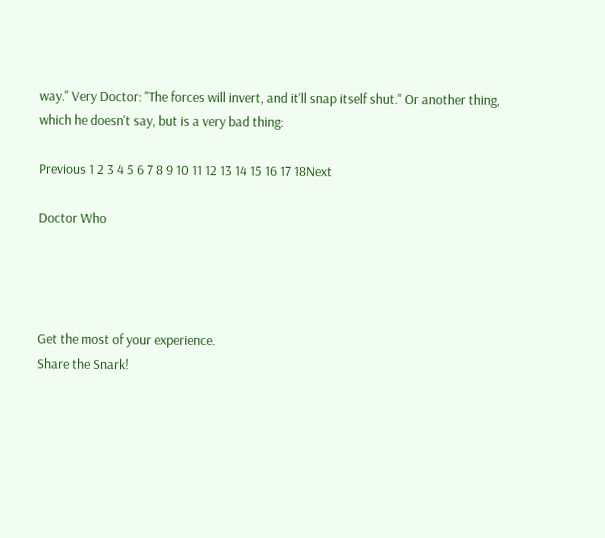way." Very Doctor: "The forces will invert, and it'll snap itself shut." Or another thing, which he doesn't say, but is a very bad thing:

Previous 1 2 3 4 5 6 7 8 9 10 11 12 13 14 15 16 17 18Next

Doctor Who




Get the most of your experience.
Share the Snark!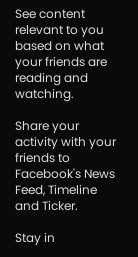See content relevant to you based on what your friends are reading and watching.

Share your activity with your friends to Facebook's News Feed, Timeline and Ticker.

Stay in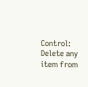Control: Delete any item from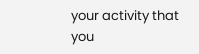your activity that you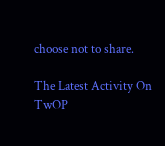choose not to share.

The Latest Activity On TwOP